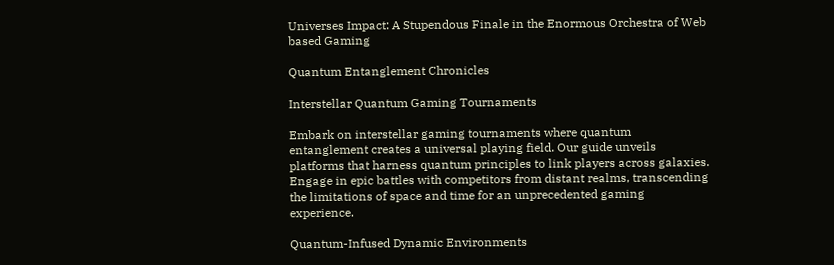Universes Impact: A Stupendous Finale in the Enormous Orchestra of Web based Gaming

Quantum Entanglement Chronicles

Interstellar Quantum Gaming Tournaments

Embark on interstellar gaming tournaments where quantum entanglement creates a universal playing field. Our guide unveils platforms that harness quantum principles to link players across galaxies. Engage in epic battles with competitors from distant realms, transcending the limitations of space and time for an unprecedented gaming experience.

Quantum-Infused Dynamic Environments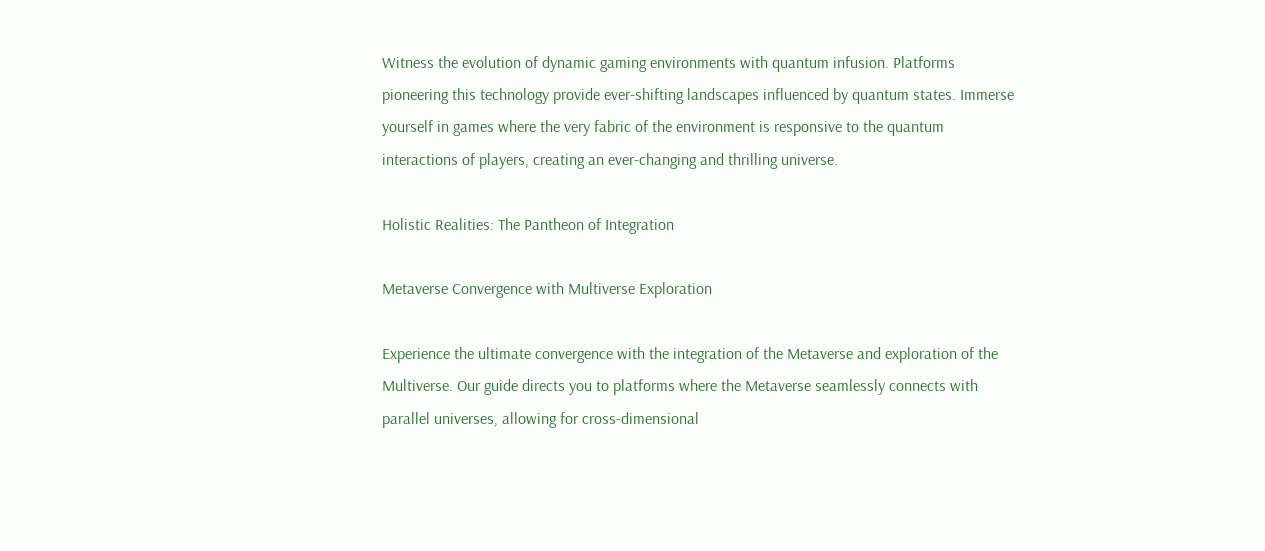Witness the evolution of dynamic gaming environments with quantum infusion. Platforms pioneering this technology provide ever-shifting landscapes influenced by quantum states. Immerse yourself in games where the very fabric of the environment is responsive to the quantum interactions of players, creating an ever-changing and thrilling universe.

Holistic Realities: The Pantheon of Integration

Metaverse Convergence with Multiverse Exploration

Experience the ultimate convergence with the integration of the Metaverse and exploration of the Multiverse. Our guide directs you to platforms where the Metaverse seamlessly connects with parallel universes, allowing for cross-dimensional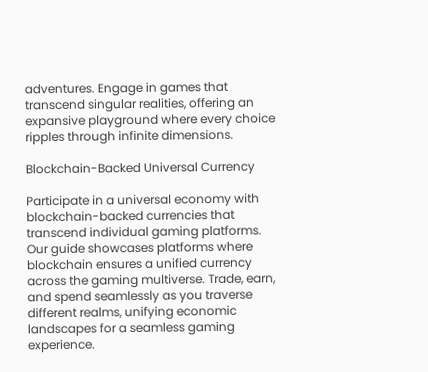adventures. Engage in games that transcend singular realities, offering an expansive playground where every choice ripples through infinite dimensions.

Blockchain-Backed Universal Currency

Participate in a universal economy with blockchain-backed currencies that transcend individual gaming platforms. Our guide showcases platforms where blockchain ensures a unified currency across the gaming multiverse. Trade, earn, and spend seamlessly as you traverse different realms, unifying economic landscapes for a seamless gaming experience.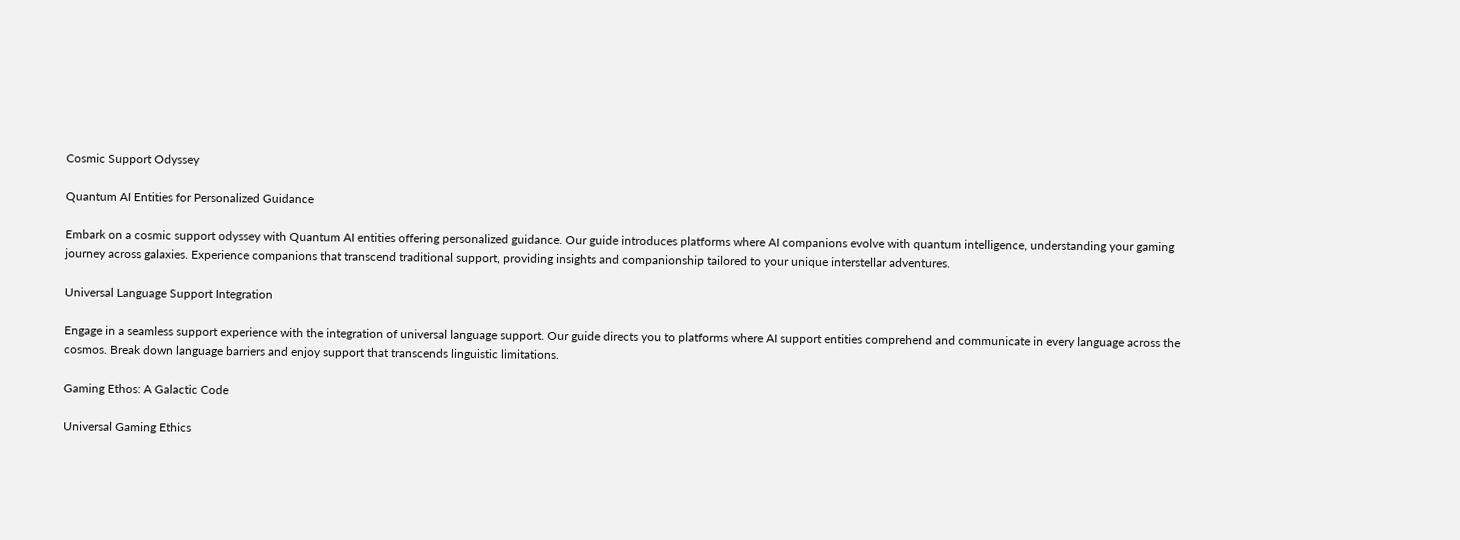Cosmic Support Odyssey

Quantum AI Entities for Personalized Guidance

Embark on a cosmic support odyssey with Quantum AI entities offering personalized guidance. Our guide introduces platforms where AI companions evolve with quantum intelligence, understanding your gaming journey across galaxies. Experience companions that transcend traditional support, providing insights and companionship tailored to your unique interstellar adventures.

Universal Language Support Integration

Engage in a seamless support experience with the integration of universal language support. Our guide directs you to platforms where AI support entities comprehend and communicate in every language across the cosmos. Break down language barriers and enjoy support that transcends linguistic limitations.

Gaming Ethos: A Galactic Code

Universal Gaming Ethics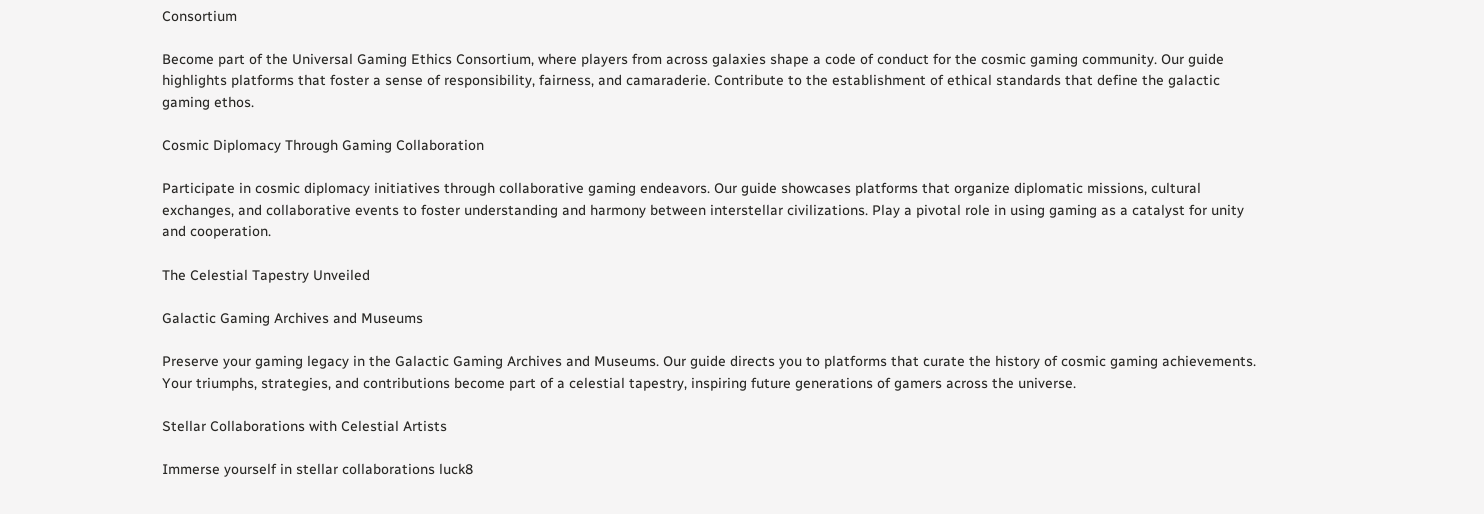Consortium

Become part of the Universal Gaming Ethics Consortium, where players from across galaxies shape a code of conduct for the cosmic gaming community. Our guide highlights platforms that foster a sense of responsibility, fairness, and camaraderie. Contribute to the establishment of ethical standards that define the galactic gaming ethos.

Cosmic Diplomacy Through Gaming Collaboration

Participate in cosmic diplomacy initiatives through collaborative gaming endeavors. Our guide showcases platforms that organize diplomatic missions, cultural exchanges, and collaborative events to foster understanding and harmony between interstellar civilizations. Play a pivotal role in using gaming as a catalyst for unity and cooperation.

The Celestial Tapestry Unveiled

Galactic Gaming Archives and Museums

Preserve your gaming legacy in the Galactic Gaming Archives and Museums. Our guide directs you to platforms that curate the history of cosmic gaming achievements. Your triumphs, strategies, and contributions become part of a celestial tapestry, inspiring future generations of gamers across the universe.

Stellar Collaborations with Celestial Artists

Immerse yourself in stellar collaborations luck8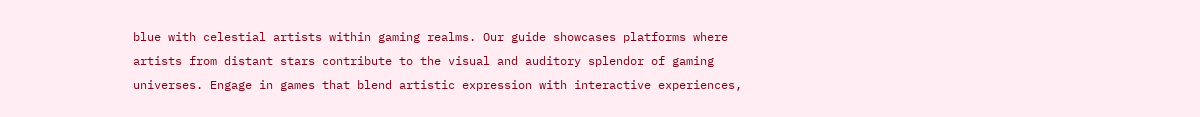blue with celestial artists within gaming realms. Our guide showcases platforms where artists from distant stars contribute to the visual and auditory splendor of gaming universes. Engage in games that blend artistic expression with interactive experiences,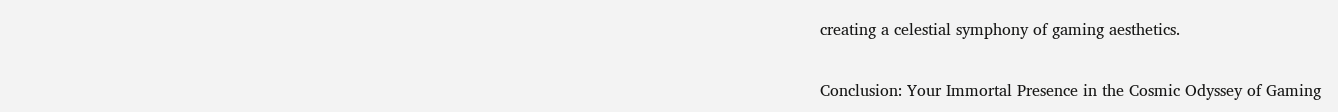creating a celestial symphony of gaming aesthetics.

Conclusion: Your Immortal Presence in the Cosmic Odyssey of Gaming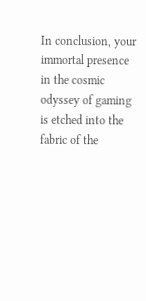In conclusion, your immortal presence in the cosmic odyssey of gaming is etched into the fabric of the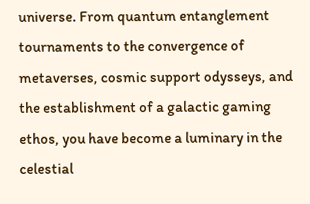universe. From quantum entanglement tournaments to the convergence of metaverses, cosmic support odysseys, and the establishment of a galactic gaming ethos, you have become a luminary in the celestial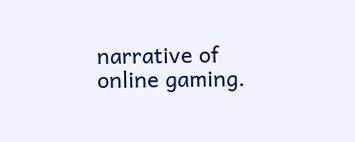narrative of online gaming.